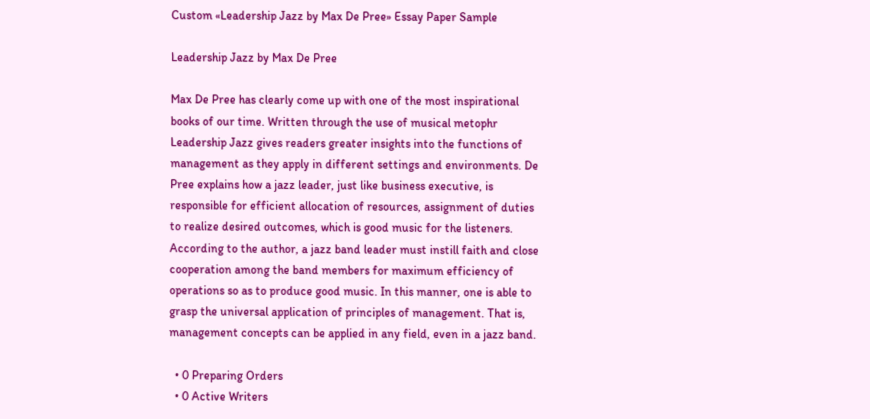Custom «Leadership Jazz by Max De Pree» Essay Paper Sample

Leadership Jazz by Max De Pree

Max De Pree has clearly come up with one of the most inspirational books of our time. Written through the use of musical metophr Leadership Jazz gives readers greater insights into the functions of management as they apply in different settings and environments. De Pree explains how a jazz leader, just like business executive, is responsible for efficient allocation of resources, assignment of duties to realize desired outcomes, which is good music for the listeners. According to the author, a jazz band leader must instill faith and close cooperation among the band members for maximum efficiency of operations so as to produce good music. In this manner, one is able to grasp the universal application of principles of management. That is, management concepts can be applied in any field, even in a jazz band.

  • 0 Preparing Orders
  • 0 Active Writers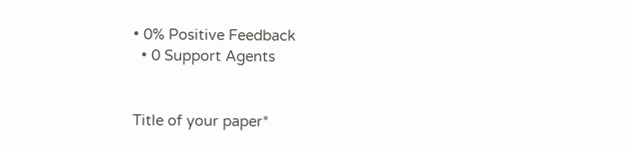• 0% Positive Feedback
  • 0 Support Agents


Title of your paper*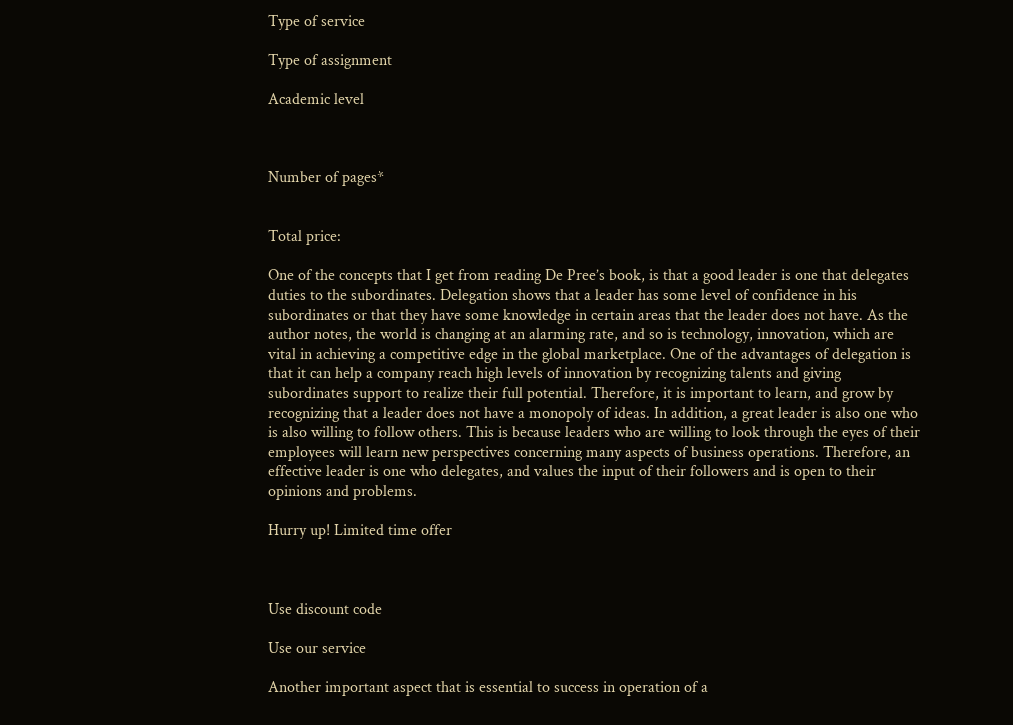Type of service

Type of assignment

Academic level



Number of pages*


Total price:

One of the concepts that I get from reading De Pree’s book, is that a good leader is one that delegates duties to the subordinates. Delegation shows that a leader has some level of confidence in his subordinates or that they have some knowledge in certain areas that the leader does not have. As the author notes, the world is changing at an alarming rate, and so is technology, innovation, which are vital in achieving a competitive edge in the global marketplace. One of the advantages of delegation is that it can help a company reach high levels of innovation by recognizing talents and giving subordinates support to realize their full potential. Therefore, it is important to learn, and grow by recognizing that a leader does not have a monopoly of ideas. In addition, a great leader is also one who is also willing to follow others. This is because leaders who are willing to look through the eyes of their employees will learn new perspectives concerning many aspects of business operations. Therefore, an effective leader is one who delegates, and values the input of their followers and is open to their opinions and problems.

Hurry up! Limited time offer



Use discount code

Use our service

Another important aspect that is essential to success in operation of a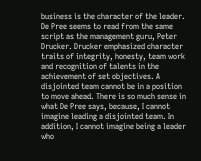business is the character of the leader. De Pree seems to read from the same script as the management guru, Peter Drucker. Drucker emphasized character traits of integrity, honesty, team work and recognition of talents in the achievement of set objectives. A disjointed team cannot be in a position to move ahead. There is so much sense in what De Pree says, because, I cannot imagine leading a disjointed team. In addition, I cannot imagine being a leader who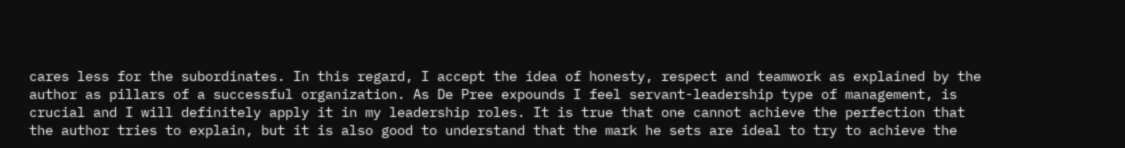cares less for the subordinates. In this regard, I accept the idea of honesty, respect and teamwork as explained by the author as pillars of a successful organization. As De Pree expounds I feel servant-leadership type of management, is crucial and I will definitely apply it in my leadership roles. It is true that one cannot achieve the perfection that the author tries to explain, but it is also good to understand that the mark he sets are ideal to try to achieve the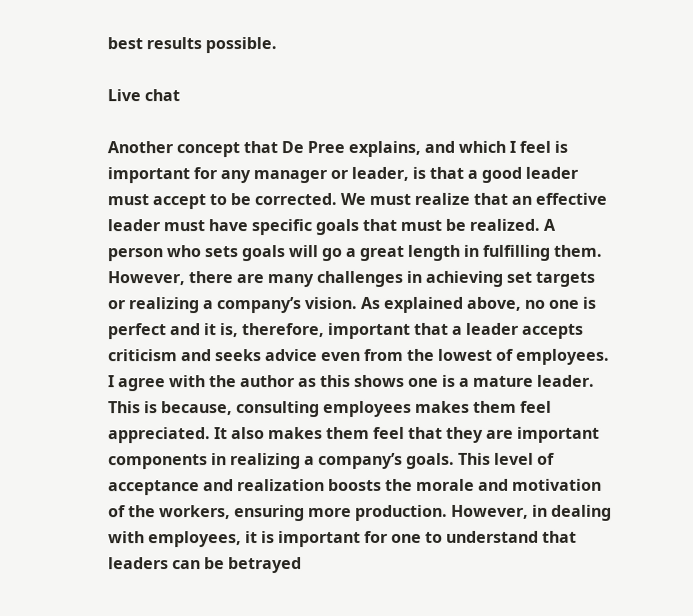best results possible.

Live chat

Another concept that De Pree explains, and which I feel is important for any manager or leader, is that a good leader must accept to be corrected. We must realize that an effective leader must have specific goals that must be realized. A person who sets goals will go a great length in fulfilling them. However, there are many challenges in achieving set targets or realizing a company’s vision. As explained above, no one is perfect and it is, therefore, important that a leader accepts criticism and seeks advice even from the lowest of employees. I agree with the author as this shows one is a mature leader. This is because, consulting employees makes them feel appreciated. It also makes them feel that they are important components in realizing a company’s goals. This level of acceptance and realization boosts the morale and motivation of the workers, ensuring more production. However, in dealing with employees, it is important for one to understand that leaders can be betrayed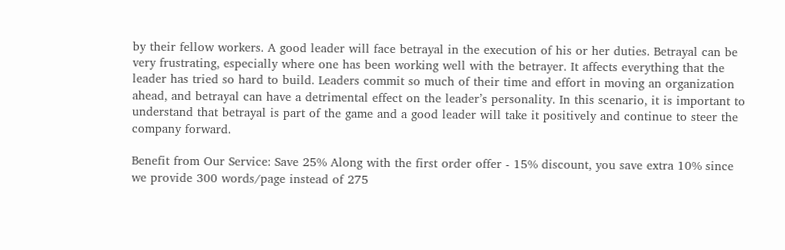by their fellow workers. A good leader will face betrayal in the execution of his or her duties. Betrayal can be very frustrating, especially where one has been working well with the betrayer. It affects everything that the leader has tried so hard to build. Leaders commit so much of their time and effort in moving an organization ahead, and betrayal can have a detrimental effect on the leader’s personality. In this scenario, it is important to understand that betrayal is part of the game and a good leader will take it positively and continue to steer the company forward.

Benefit from Our Service: Save 25% Along with the first order offer - 15% discount, you save extra 10% since we provide 300 words/page instead of 275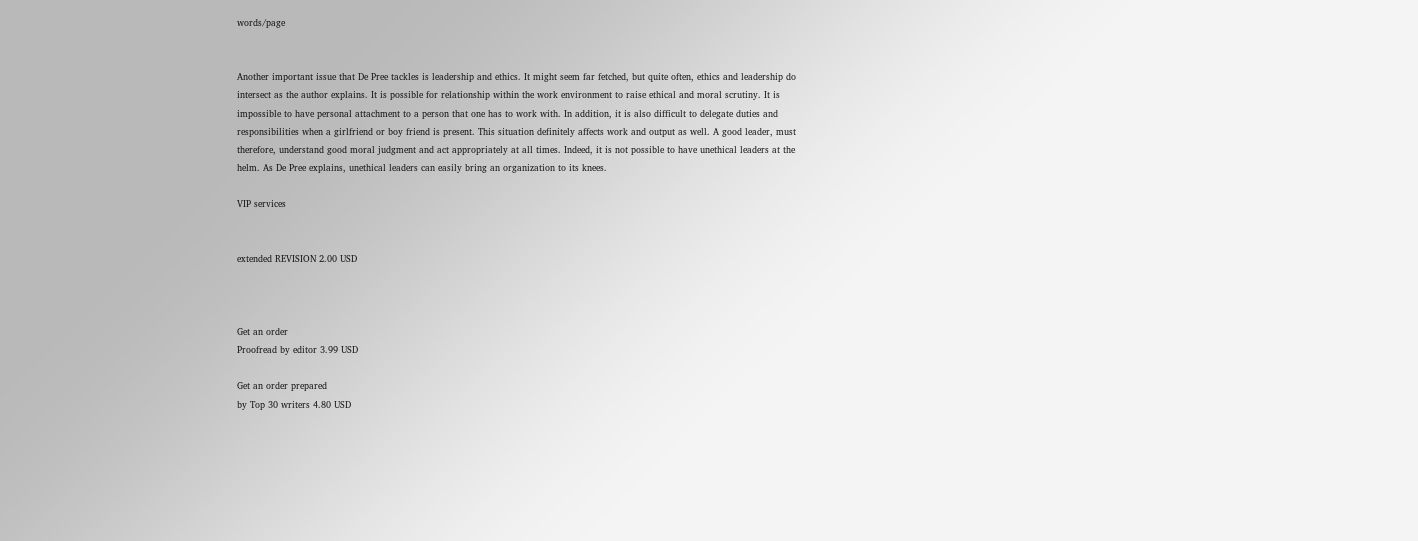words/page


Another important issue that De Pree tackles is leadership and ethics. It might seem far fetched, but quite often, ethics and leadership do intersect as the author explains. It is possible for relationship within the work environment to raise ethical and moral scrutiny. It is impossible to have personal attachment to a person that one has to work with. In addition, it is also difficult to delegate duties and responsibilities when a girlfriend or boy friend is present. This situation definitely affects work and output as well. A good leader, must therefore, understand good moral judgment and act appropriately at all times. Indeed, it is not possible to have unethical leaders at the helm. As De Pree explains, unethical leaders can easily bring an organization to its knees.

VIP services


extended REVISION 2.00 USD



Get an order
Proofread by editor 3.99 USD

Get an order prepared
by Top 30 writers 4.80 USD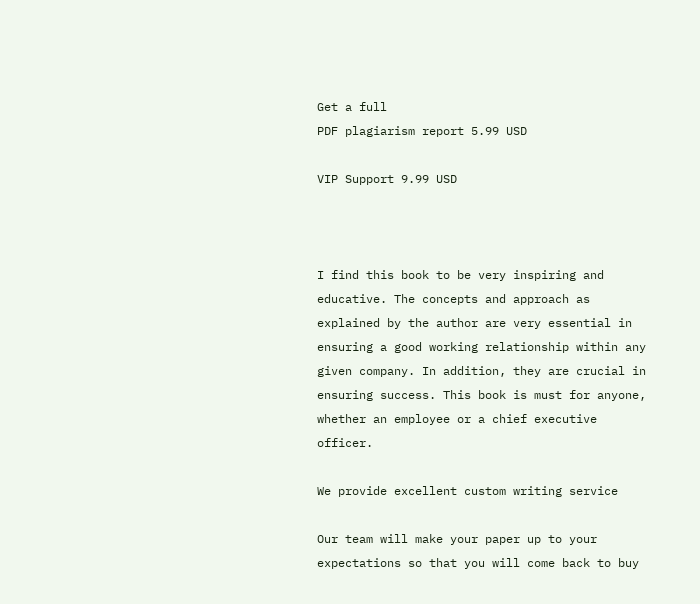Get a full
PDF plagiarism report 5.99 USD

VIP Support 9.99 USD



I find this book to be very inspiring and educative. The concepts and approach as explained by the author are very essential in ensuring a good working relationship within any given company. In addition, they are crucial in ensuring success. This book is must for anyone, whether an employee or a chief executive officer.

We provide excellent custom writing service

Our team will make your paper up to your expectations so that you will come back to buy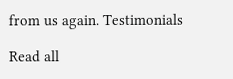from us again. Testimonials

Read all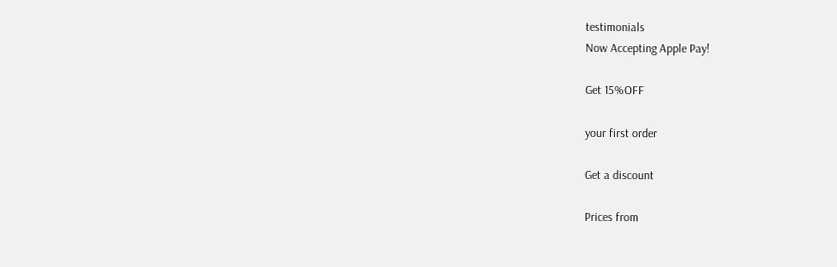testimonials
Now Accepting Apple Pay!

Get 15%OFF

your first order

Get a discount

Prices from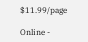$11.99/page

Online -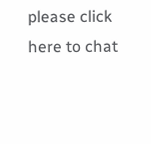please click here to chat